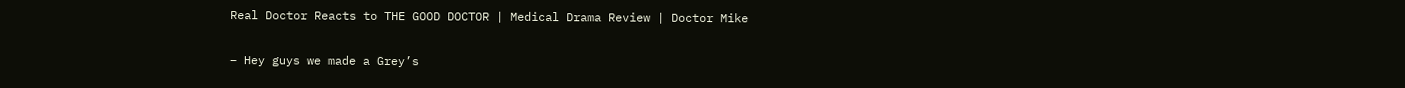Real Doctor Reacts to THE GOOD DOCTOR | Medical Drama Review | Doctor Mike

– Hey guys we made a Grey’s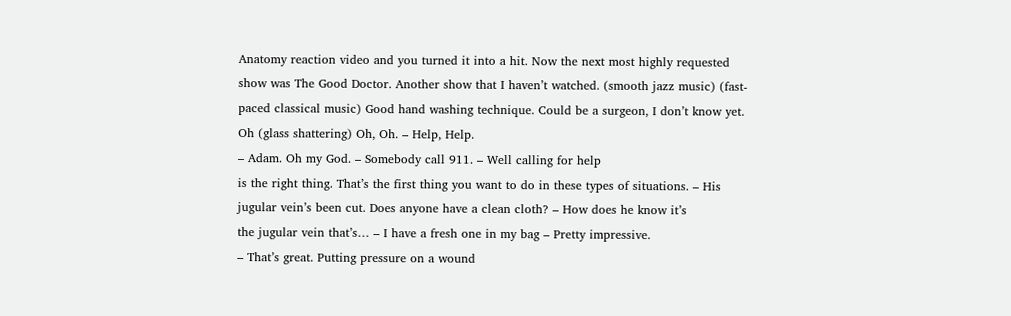Anatomy reaction video and you turned it into a hit. Now the next most highly requested
show was The Good Doctor. Another show that I haven’t watched. (smooth jazz music) (fast-paced classical music) Good hand washing technique. Could be a surgeon, I don’t know yet. Oh (glass shattering) Oh, Oh. – Help, Help.
– Adam. Oh my God. – Somebody call 911. – Well calling for help
is the right thing. That’s the first thing you want to do in these types of situations. – His jugular vein’s been cut. Does anyone have a clean cloth? – How does he know it’s
the jugular vein that’s… – I have a fresh one in my bag – Pretty impressive.
– That’s great. Putting pressure on a wound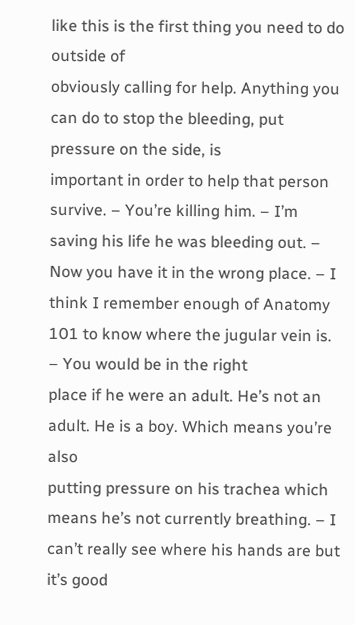like this is the first thing you need to do outside of
obviously calling for help. Anything you can do to stop the bleeding, put pressure on the side, is
important in order to help that person survive. – You’re killing him. – I’m saving his life he was bleeding out. – Now you have it in the wrong place. – I think I remember enough of Anatomy 101 to know where the jugular vein is. – You would be in the right
place if he were an adult. He’s not an adult. He is a boy. Which means you’re also
putting pressure on his trachea which means he’s not currently breathing. – I can’t really see where his hands are but it’s good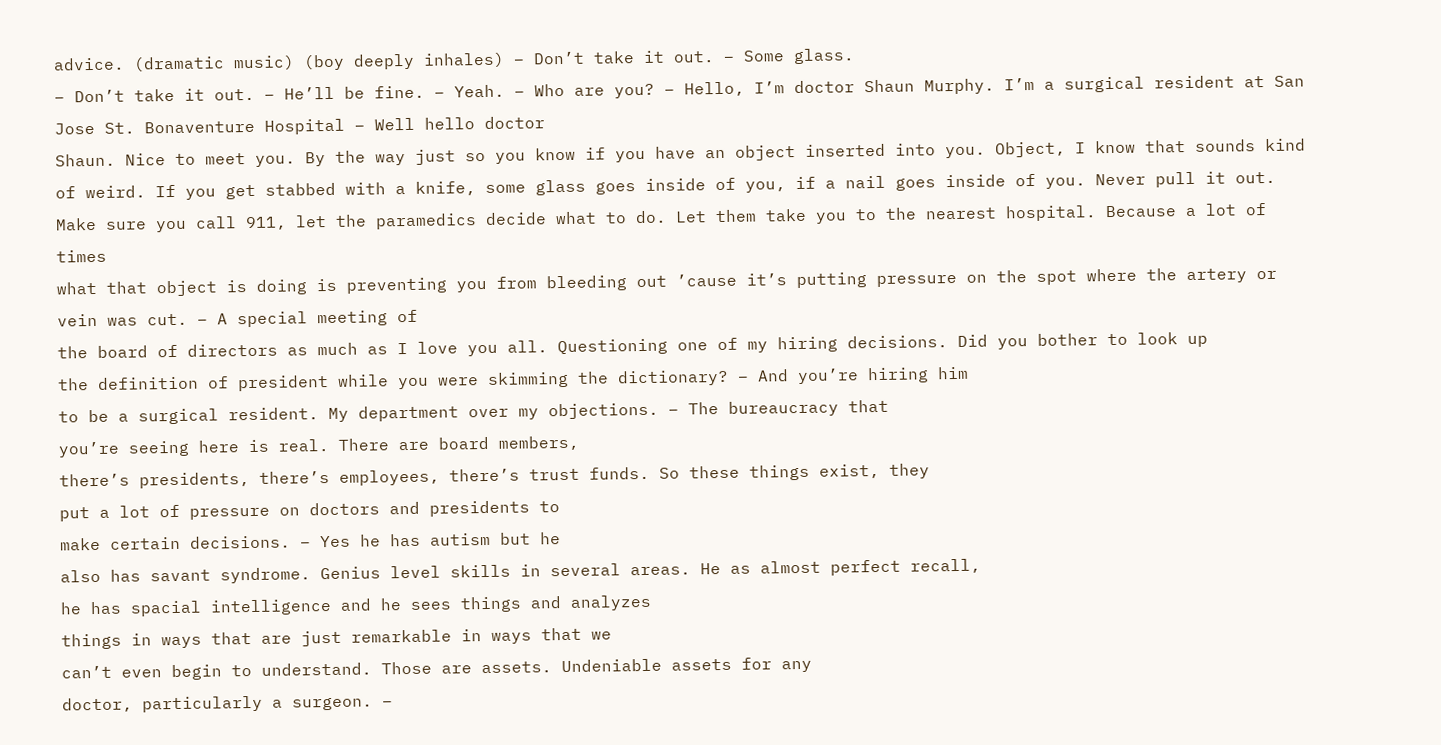advice. (dramatic music) (boy deeply inhales) – Don’t take it out. – Some glass.
– Don’t take it out. – He’ll be fine. – Yeah. – Who are you? – Hello, I’m doctor Shaun Murphy. I’m a surgical resident at San
Jose St. Bonaventure Hospital – Well hello doctor
Shaun. Nice to meet you. By the way just so you know if you have an object inserted into you. Object, I know that sounds kind of weird. If you get stabbed with a knife, some glass goes inside of you, if a nail goes inside of you. Never pull it out. Make sure you call 911, let the paramedics decide what to do. Let them take you to the nearest hospital. Because a lot of times
what that object is doing is preventing you from bleeding out ’cause it’s putting pressure on the spot where the artery or vein was cut. – A special meeting of
the board of directors as much as I love you all. Questioning one of my hiring decisions. Did you bother to look up
the definition of president while you were skimming the dictionary? – And you’re hiring him
to be a surgical resident. My department over my objections. – The bureaucracy that
you’re seeing here is real. There are board members,
there’s presidents, there’s employees, there’s trust funds. So these things exist, they
put a lot of pressure on doctors and presidents to
make certain decisions. – Yes he has autism but he
also has savant syndrome. Genius level skills in several areas. He as almost perfect recall,
he has spacial intelligence and he sees things and analyzes
things in ways that are just remarkable in ways that we
can’t even begin to understand. Those are assets. Undeniable assets for any
doctor, particularly a surgeon. –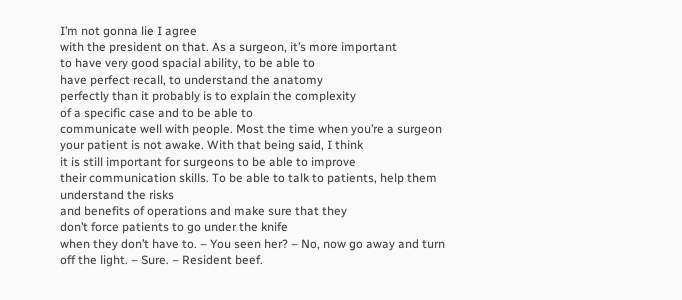I’m not gonna lie I agree
with the president on that. As a surgeon, it’s more important
to have very good spacial ability, to be able to
have perfect recall, to understand the anatomy
perfectly than it probably is to explain the complexity
of a specific case and to be able to
communicate well with people. Most the time when you’re a surgeon your patient is not awake. With that being said, I think
it is still important for surgeons to be able to improve
their communication skills. To be able to talk to patients, help them understand the risks
and benefits of operations and make sure that they
don’t force patients to go under the knife
when they don’t have to. – You seen her? – No, now go away and turn off the light. – Sure. – Resident beef.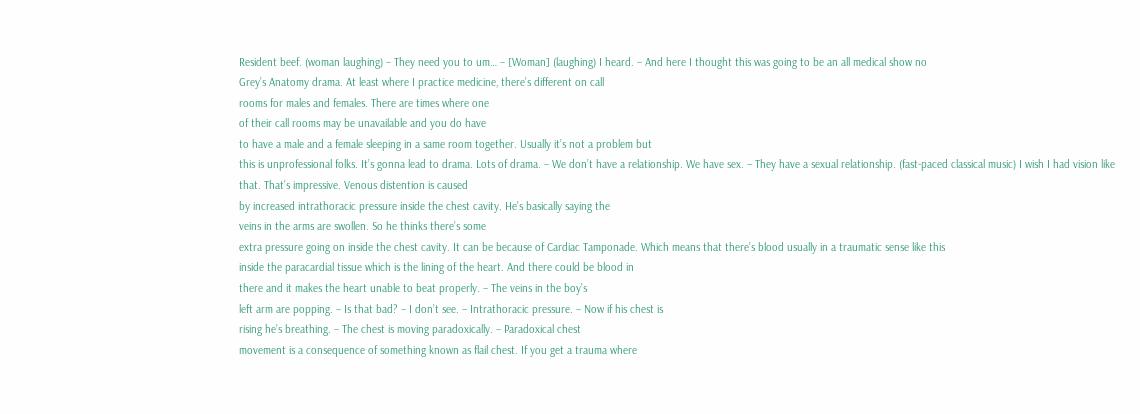Resident beef. (woman laughing) – They need you to um… – [Woman] (laughing) I heard. – And here I thought this was going to be an all medical show no
Grey’s Anatomy drama. At least where I practice medicine, there’s different on call
rooms for males and females. There are times where one
of their call rooms may be unavailable and you do have
to have a male and a female sleeping in a same room together. Usually it’s not a problem but
this is unprofessional folks. It’s gonna lead to drama. Lots of drama. – We don’t have a relationship. We have sex. – They have a sexual relationship. (fast-paced classical music) I wish I had vision like
that. That’s impressive. Venous distention is caused
by increased intrathoracic pressure inside the chest cavity. He’s basically saying the
veins in the arms are swollen. So he thinks there’s some
extra pressure going on inside the chest cavity. It can be because of Cardiac Tamponade. Which means that there’s blood usually in a traumatic sense like this
inside the paracardial tissue which is the lining of the heart. And there could be blood in
there and it makes the heart unable to beat properly. – The veins in the boy’s
left arm are popping. – Is that bad? – I don’t see. – Intrathoracic pressure. – Now if his chest is
rising he’s breathing. – The chest is moving paradoxically. – Paradoxical chest
movement is a consequence of something known as flail chest. If you get a trauma where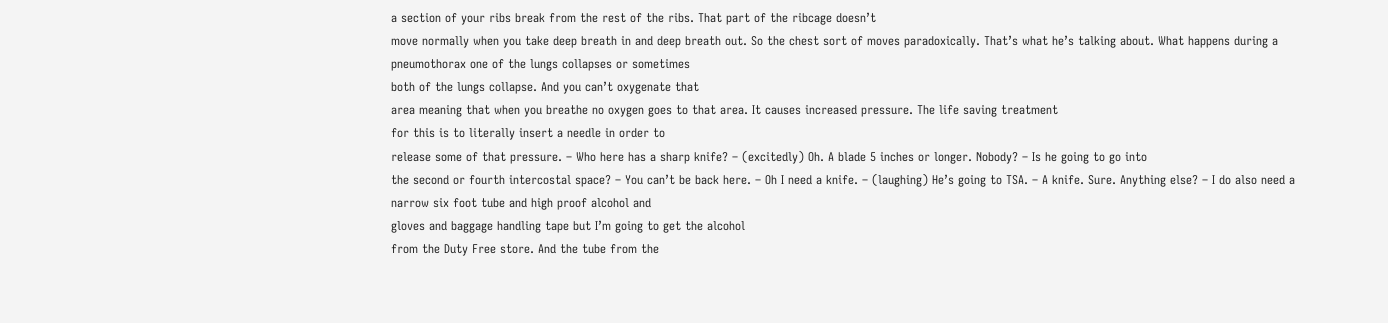a section of your ribs break from the rest of the ribs. That part of the ribcage doesn’t
move normally when you take deep breath in and deep breath out. So the chest sort of moves paradoxically. That’s what he’s talking about. What happens during a
pneumothorax one of the lungs collapses or sometimes
both of the lungs collapse. And you can’t oxygenate that
area meaning that when you breathe no oxygen goes to that area. It causes increased pressure. The life saving treatment
for this is to literally insert a needle in order to
release some of that pressure. – Who here has a sharp knife? – (excitedly) Oh. A blade 5 inches or longer. Nobody? – Is he going to go into
the second or fourth intercostal space? – You can’t be back here. – Oh I need a knife. – (laughing) He’s going to TSA. – A knife. Sure. Anything else? – I do also need a narrow six foot tube and high proof alcohol and
gloves and baggage handling tape but I’m going to get the alcohol
from the Duty Free store. And the tube from the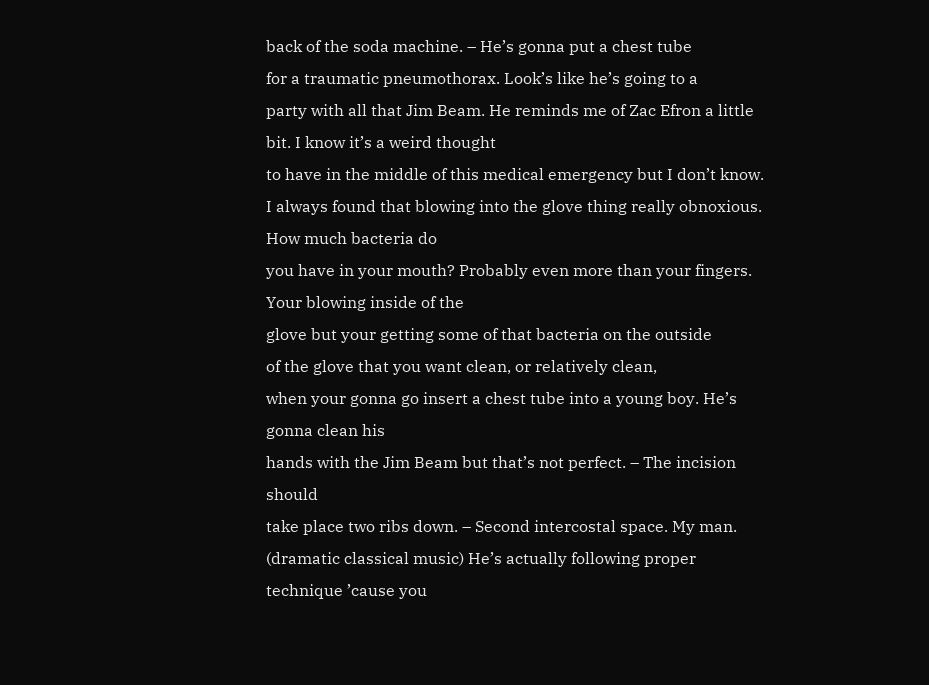back of the soda machine. – He’s gonna put a chest tube
for a traumatic pneumothorax. Look’s like he’s going to a
party with all that Jim Beam. He reminds me of Zac Efron a little bit. I know it’s a weird thought
to have in the middle of this medical emergency but I don’t know. I always found that blowing into the glove thing really obnoxious. How much bacteria do
you have in your mouth? Probably even more than your fingers. Your blowing inside of the
glove but your getting some of that bacteria on the outside
of the glove that you want clean, or relatively clean,
when your gonna go insert a chest tube into a young boy. He’s gonna clean his
hands with the Jim Beam but that’s not perfect. – The incision should
take place two ribs down. – Second intercostal space. My man. (dramatic classical music) He’s actually following proper technique ’cause you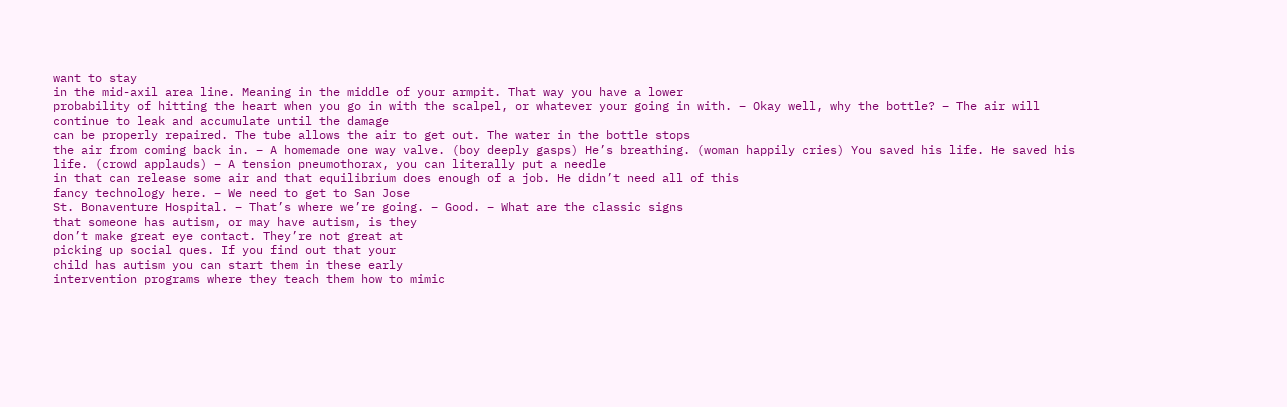want to stay
in the mid-axil area line. Meaning in the middle of your armpit. That way you have a lower
probability of hitting the heart when you go in with the scalpel, or whatever your going in with. – Okay well, why the bottle? – The air will continue to leak and accumulate until the damage
can be properly repaired. The tube allows the air to get out. The water in the bottle stops
the air from coming back in. – A homemade one way valve. (boy deeply gasps) He’s breathing. (woman happily cries) You saved his life. He saved his life. (crowd applauds) – A tension pneumothorax, you can literally put a needle
in that can release some air and that equilibrium does enough of a job. He didn’t need all of this
fancy technology here. – We need to get to San Jose
St. Bonaventure Hospital. – That’s where we’re going. – Good. – What are the classic signs
that someone has autism, or may have autism, is they
don’t make great eye contact. They’re not great at
picking up social ques. If you find out that your
child has autism you can start them in these early
intervention programs where they teach them how to mimic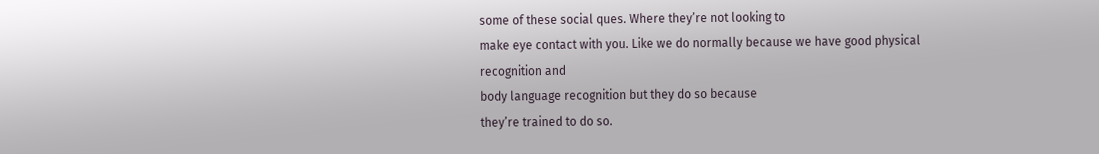some of these social ques. Where they’re not looking to
make eye contact with you. Like we do normally because we have good physical recognition and
body language recognition but they do so because
they’re trained to do so.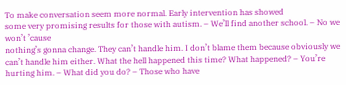To make conversation seem more normal. Early intervention has showed
some very promising results for those with autism. – We’ll find another school. – No we won’t ’cause
nothing’s gonna change. They can’t handle him. I don’t blame them because obviously we
can’t handle him either. What the hell happened this time? What happened? – You’re hurting him. – What did you do? – Those who have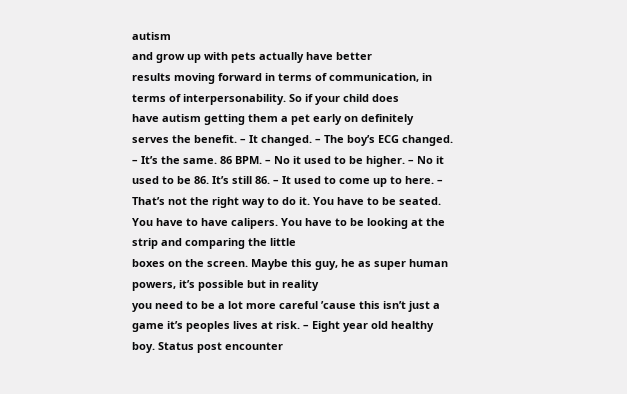autism
and grow up with pets actually have better
results moving forward in terms of communication, in
terms of interpersonability. So if your child does
have autism getting them a pet early on definitely
serves the benefit. – It changed. – The boy’s ECG changed. – It’s the same. 86 BPM. – No it used to be higher. – No it used to be 86. It’s still 86. – It used to come up to here. – That’s not the right way to do it. You have to be seated.
You have to have calipers. You have to be looking at the strip and comparing the little
boxes on the screen. Maybe this guy, he as super human powers, it’s possible but in reality
you need to be a lot more careful ’cause this isn’t just a game it’s peoples lives at risk. – Eight year old healthy
boy. Status post encounter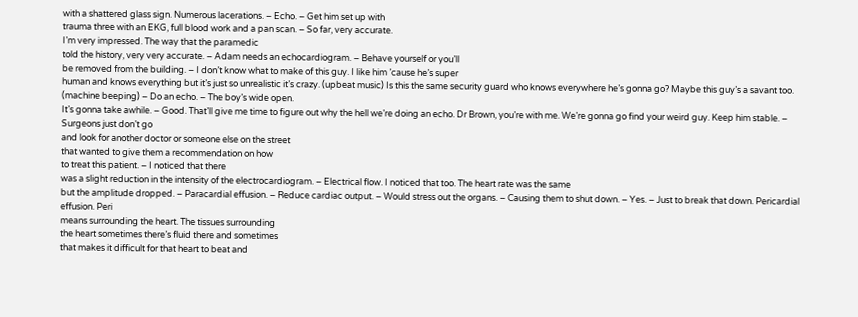with a shattered glass sign. Numerous lacerations. – Echo. – Get him set up with
trauma three with an EKG, full blood work and a pan scan. – So far, very accurate.
I’m very impressed. The way that the paramedic
told the history, very very accurate. – Adam needs an echocardiogram. – Behave yourself or you’ll
be removed from the building. – I don’t know what to make of this guy. I like him ’cause he’s super
human and knows everything but it’s just so unrealistic it’s crazy. (upbeat music) Is this the same security guard who knows everywhere he’s gonna go? Maybe this guy’s a savant too. (machine beeping) – Do an echo. – The boy’s wide open.
It’s gonna take awhile. – Good. That’ll give me time to figure out why the hell we’re doing an echo. Dr Brown, you’re with me. We’re gonna go find your weird guy. Keep him stable. – Surgeons just don’t go
and look for another doctor or someone else on the street
that wanted to give them a recommendation on how
to treat this patient. – I noticed that there
was a slight reduction in the intensity of the electrocardiogram. – Electrical flow. I noticed that too. The heart rate was the same
but the amplitude dropped. – Paracardial effusion. – Reduce cardiac output. – Would stress out the organs. – Causing them to shut down. – Yes. – Just to break that down. Pericardial effusion. Peri
means surrounding the heart. The tissues surrounding
the heart sometimes there’s fluid there and sometimes
that makes it difficult for that heart to beat and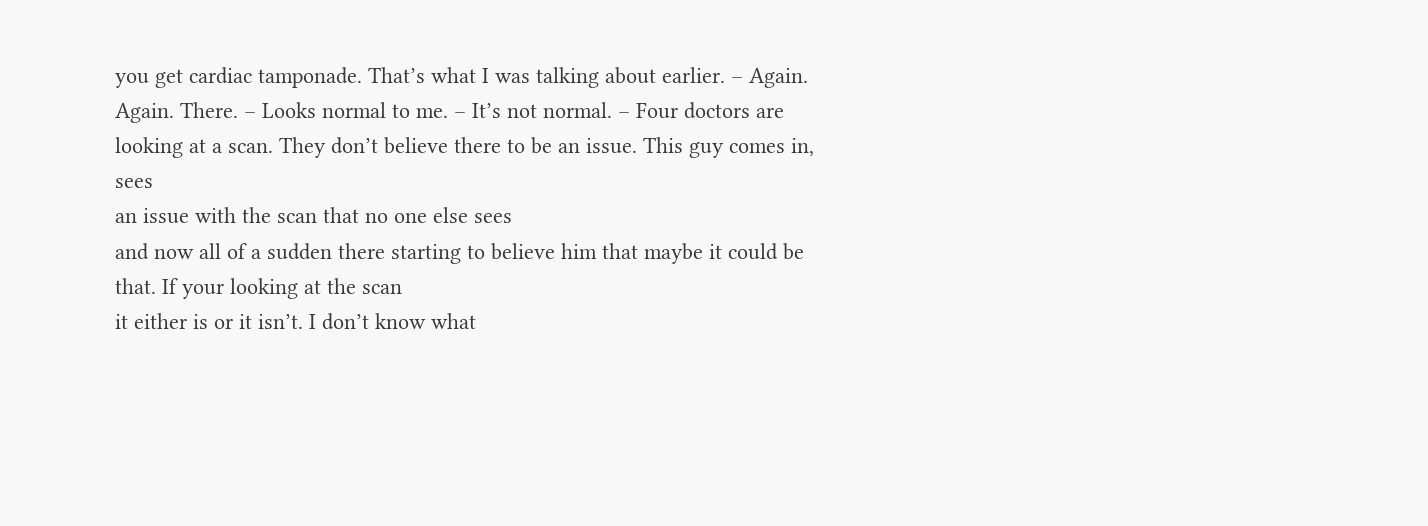you get cardiac tamponade. That’s what I was talking about earlier. – Again. Again. There. – Looks normal to me. – It’s not normal. – Four doctors are looking at a scan. They don’t believe there to be an issue. This guy comes in, sees
an issue with the scan that no one else sees
and now all of a sudden there starting to believe him that maybe it could be that. If your looking at the scan
it either is or it isn’t. I don’t know what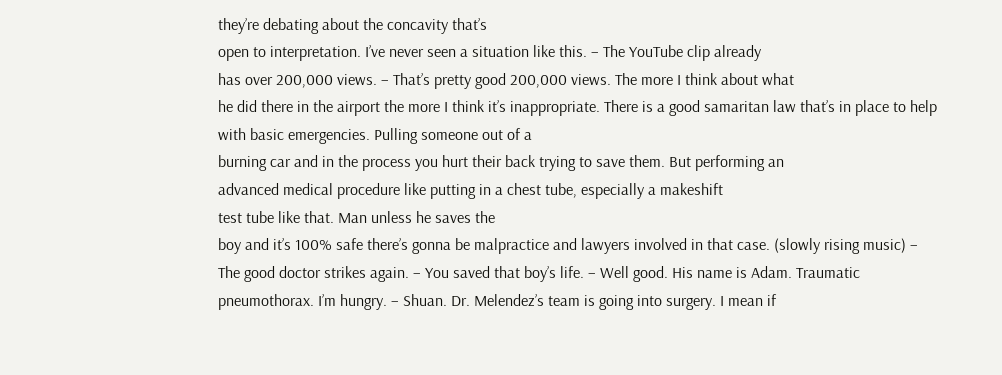they’re debating about the concavity that’s
open to interpretation. I’ve never seen a situation like this. – The YouTube clip already
has over 200,000 views. – That’s pretty good 200,000 views. The more I think about what
he did there in the airport the more I think it’s inappropriate. There is a good samaritan law that’s in place to help with basic emergencies. Pulling someone out of a
burning car and in the process you hurt their back trying to save them. But performing an
advanced medical procedure like putting in a chest tube, especially a makeshift
test tube like that. Man unless he saves the
boy and it’s 100% safe there’s gonna be malpractice and lawyers involved in that case. (slowly rising music) – The good doctor strikes again. – You saved that boy’s life. – Well good. His name is Adam. Traumatic pneumothorax. I’m hungry. – Shuan. Dr. Melendez’s team is going into surgery. I mean if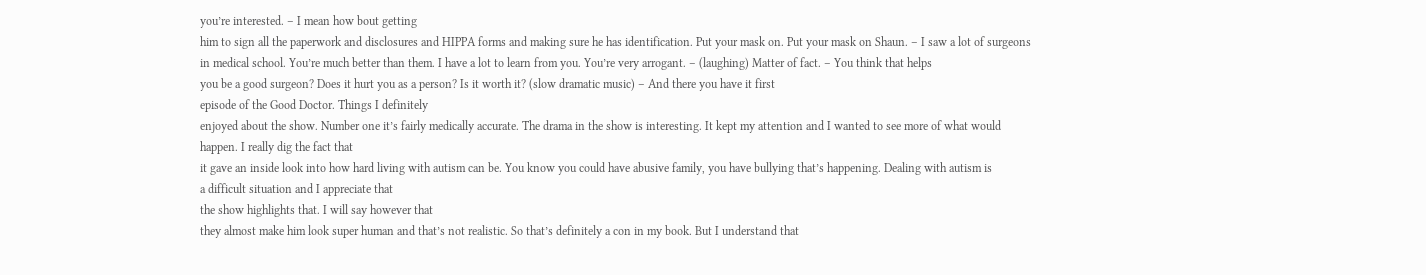you’re interested. – I mean how bout getting
him to sign all the paperwork and disclosures and HIPPA forms and making sure he has identification. Put your mask on. Put your mask on Shaun. – I saw a lot of surgeons
in medical school. You’re much better than them. I have a lot to learn from you. You’re very arrogant. – (laughing) Matter of fact. – You think that helps
you be a good surgeon? Does it hurt you as a person? Is it worth it? (slow dramatic music) – And there you have it first
episode of the Good Doctor. Things I definitely
enjoyed about the show. Number one it’s fairly medically accurate. The drama in the show is interesting. It kept my attention and I wanted to see more of what would happen. I really dig the fact that
it gave an inside look into how hard living with autism can be. You know you could have abusive family, you have bullying that’s happening. Dealing with autism is
a difficult situation and I appreciate that
the show highlights that. I will say however that
they almost make him look super human and that’s not realistic. So that’s definitely a con in my book. But I understand that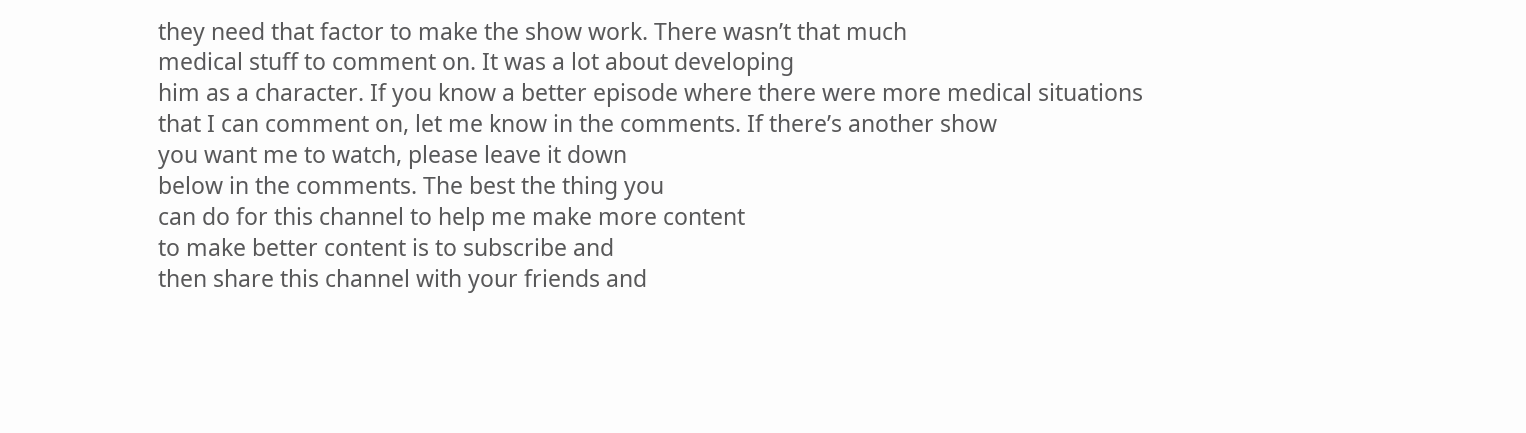they need that factor to make the show work. There wasn’t that much
medical stuff to comment on. It was a lot about developing
him as a character. If you know a better episode where there were more medical situations
that I can comment on, let me know in the comments. If there’s another show
you want me to watch, please leave it down
below in the comments. The best the thing you
can do for this channel to help me make more content
to make better content is to subscribe and
then share this channel with your friends and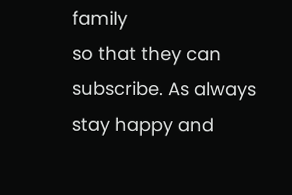family
so that they can subscribe. As always stay happy and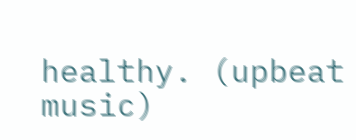healthy. (upbeat music)